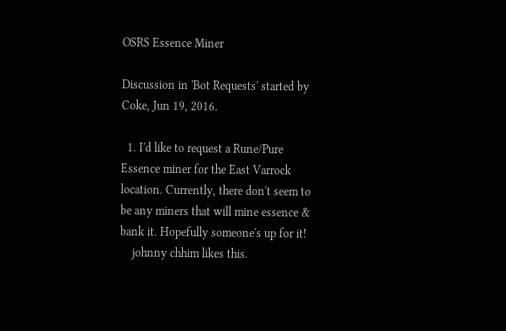OSRS Essence Miner

Discussion in 'Bot Requests' started by Coke, Jun 19, 2016.

  1. I'd like to request a Rune/Pure Essence miner for the East Varrock location. Currently, there don't seem to be any miners that will mine essence & bank it. Hopefully someone's up for it!
    johnny chhim likes this.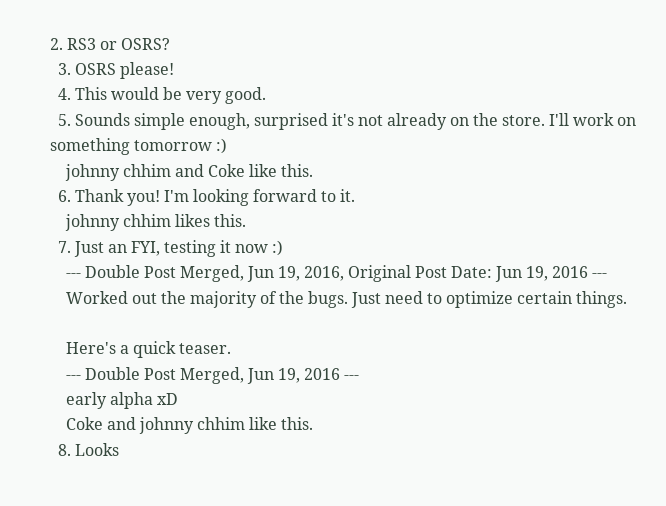2. RS3 or OSRS?
  3. OSRS please!
  4. This would be very good.
  5. Sounds simple enough, surprised it's not already on the store. I'll work on something tomorrow :)
    johnny chhim and Coke like this.
  6. Thank you! I'm looking forward to it.
    johnny chhim likes this.
  7. Just an FYI, testing it now :)
    --- Double Post Merged, Jun 19, 2016, Original Post Date: Jun 19, 2016 ---
    Worked out the majority of the bugs. Just need to optimize certain things.

    Here's a quick teaser.
    --- Double Post Merged, Jun 19, 2016 ---
    early alpha xD
    Coke and johnny chhim like this.
  8. Looks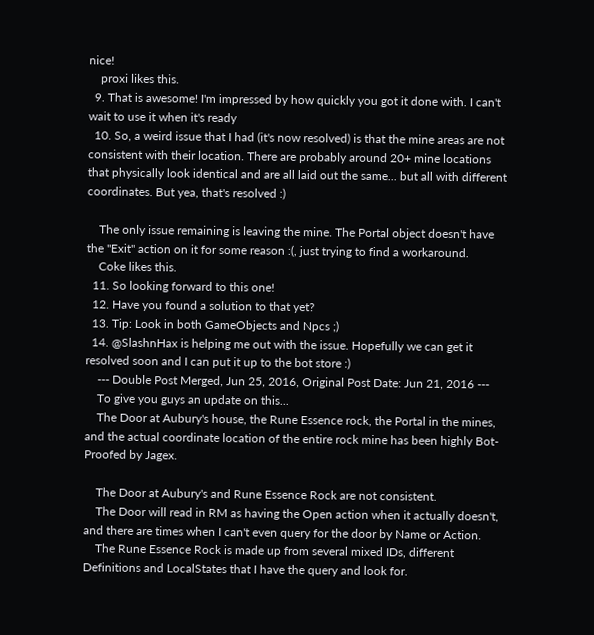nice!
    proxi likes this.
  9. That is awesome! I'm impressed by how quickly you got it done with. I can't wait to use it when it's ready
  10. So, a weird issue that I had (it's now resolved) is that the mine areas are not consistent with their location. There are probably around 20+ mine locations that physically look identical and are all laid out the same... but all with different coordinates. But yea, that's resolved :)

    The only issue remaining is leaving the mine. The Portal object doesn't have the "Exit" action on it for some reason :(, just trying to find a workaround.
    Coke likes this.
  11. So looking forward to this one!
  12. Have you found a solution to that yet?
  13. Tip: Look in both GameObjects and Npcs ;)
  14. @SlashnHax is helping me out with the issue. Hopefully we can get it resolved soon and I can put it up to the bot store :)
    --- Double Post Merged, Jun 25, 2016, Original Post Date: Jun 21, 2016 ---
    To give you guys an update on this...
    The Door at Aubury's house, the Rune Essence rock, the Portal in the mines, and the actual coordinate location of the entire rock mine has been highly Bot-Proofed by Jagex.

    The Door at Aubury's and Rune Essence Rock are not consistent.
    The Door will read in RM as having the Open action when it actually doesn't, and there are times when I can't even query for the door by Name or Action.
    The Rune Essence Rock is made up from several mixed IDs, different Definitions and LocalStates that I have the query and look for.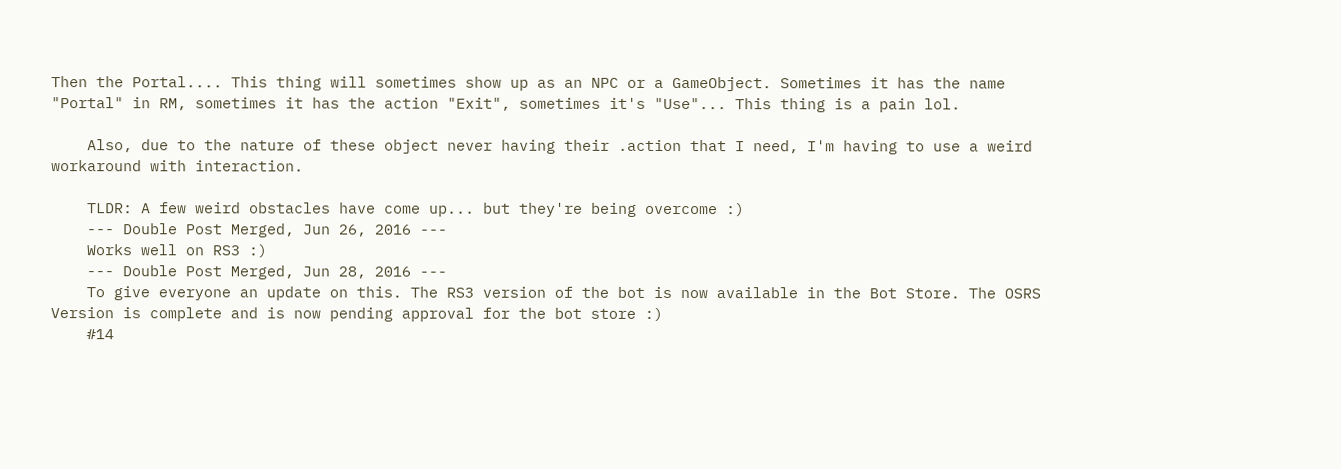Then the Portal.... This thing will sometimes show up as an NPC or a GameObject. Sometimes it has the name "Portal" in RM, sometimes it has the action "Exit", sometimes it's "Use"... This thing is a pain lol.

    Also, due to the nature of these object never having their .action that I need, I'm having to use a weird workaround with interaction.

    TLDR: A few weird obstacles have come up... but they're being overcome :)
    --- Double Post Merged, Jun 26, 2016 ---
    Works well on RS3 :)
    --- Double Post Merged, Jun 28, 2016 ---
    To give everyone an update on this. The RS3 version of the bot is now available in the Bot Store. The OSRS Version is complete and is now pending approval for the bot store :)
    #14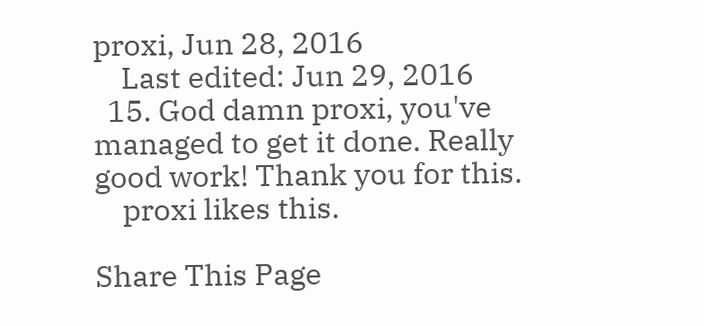proxi, Jun 28, 2016
    Last edited: Jun 29, 2016
  15. God damn proxi, you've managed to get it done. Really good work! Thank you for this.
    proxi likes this.

Share This Page